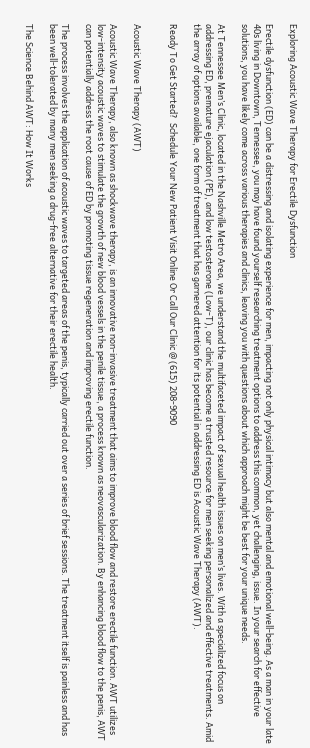Exploring Acoustic Wave Therapy for Erectile Dysfunction

Erectile dysfunction (ED) can be a distressing and isolating experience for men, impacting not only physical intimacy but also mental and emotional well-being. As a man in your late 40s living in Downtown, Tennessee, you may have found yourself researching treatment options to address this common, yet challenging, issue. In your search for effective solutions, you have likely come across various therapies and clinics, leaving you with questions about which approach might be best for your unique needs.

At Tennessee Men’s Clinic, located in the Nashville Metro Area, we understand the multifaceted impact of sexual health issues on men’s lives. With a specialized focus on addressing ED, premature ejaculation (PE), and low testosterone (Low-T), our clinic has become a trusted resource for men seeking personalized and effective treatments. Amid the array of options available, one form of treatment that has garnered attention for its potential in addressing ED is Acoustic Wave Therapy (AWT).

Ready To Get Started?  Schedule Your New Patient Visit Online Or Call Our Clinic @ (615) 208-9090


Acoustic Wave Therapy (AWT)

Acoustic Wave Therapy, also known as shockwave therapy, is an innovative non-invasive treatment that aims to improve blood flow and restore erectile function. AWT utilizes low-intensity acoustic waves to stimulate the growth of new blood vessels in the penile tissue, a process known as neovascularization. By enhancing blood flow to the penis, AWT can potentially address the root cause of ED by promoting tissue regeneration and improving erectile function.

The process involves the application of acoustic waves to targeted areas of the penis, typically carried out over a series of brief sessions. The treatment itself is painless and has been well-tolerated by many men seeking a drug-free alternative for their erectile health.

The Science Behind AWT: How It Works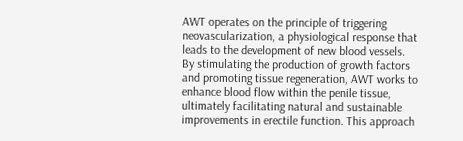AWT operates on the principle of triggering neovascularization, a physiological response that leads to the development of new blood vessels. By stimulating the production of growth factors and promoting tissue regeneration, AWT works to enhance blood flow within the penile tissue, ultimately facilitating natural and sustainable improvements in erectile function. This approach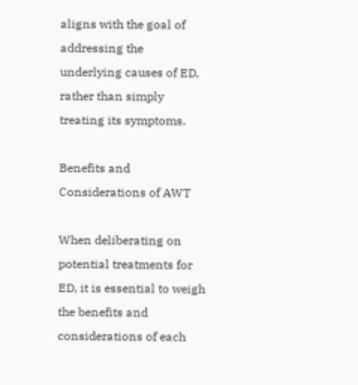aligns with the goal of addressing the underlying causes of ED, rather than simply treating its symptoms.

Benefits and Considerations of AWT

When deliberating on potential treatments for ED, it is essential to weigh the benefits and considerations of each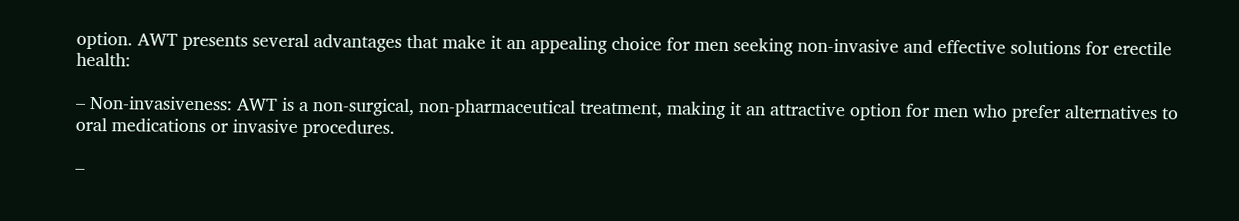option. AWT presents several advantages that make it an appealing choice for men seeking non-invasive and effective solutions for erectile health:

– Non-invasiveness: AWT is a non-surgical, non-pharmaceutical treatment, making it an attractive option for men who prefer alternatives to oral medications or invasive procedures.

–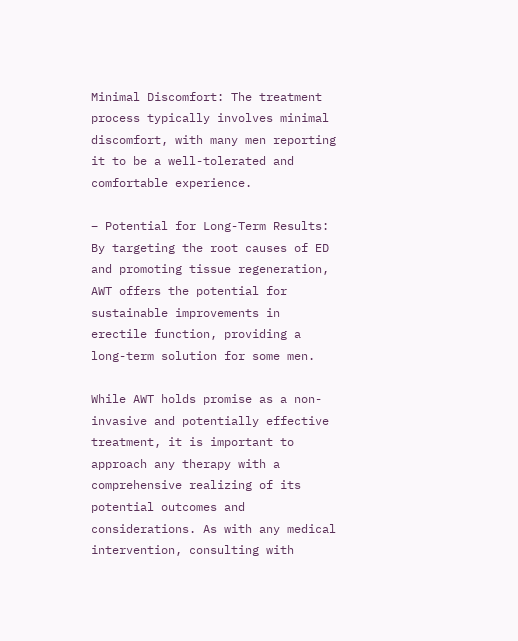Minimal Discomfort: The treatment process typically involves minimal discomfort, with many men reporting it to be a well-tolerated and comfortable experience.

– Potential for Long-Term Results: By targeting the root causes of ED and promoting tissue regeneration, AWT offers the potential for sustainable improvements in erectile function, providing a long-term solution for some men.

While AWT holds promise as a non-invasive and potentially effective treatment, it is important to approach any therapy with a comprehensive realizing of its potential outcomes and considerations. As with any medical intervention, consulting with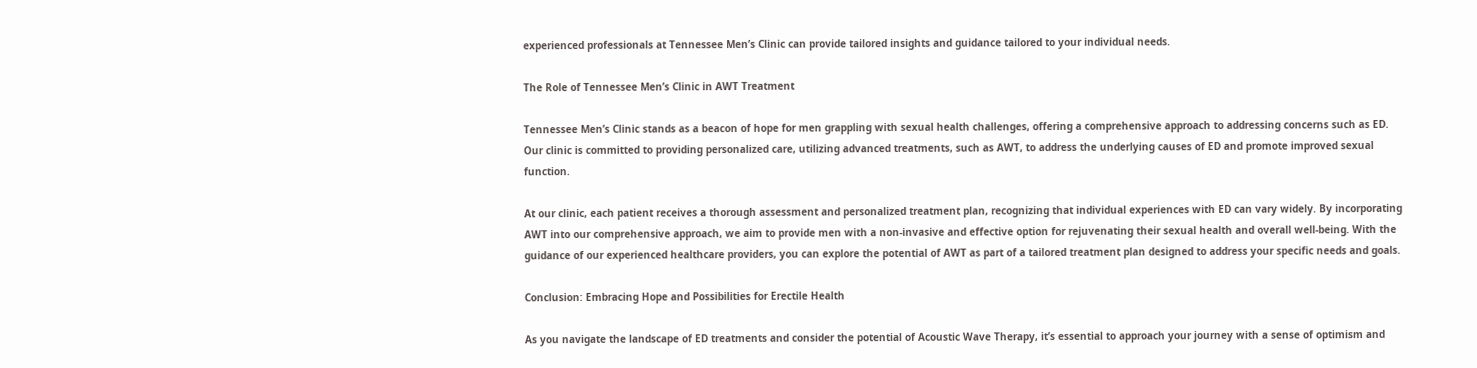experienced professionals at Tennessee Men’s Clinic can provide tailored insights and guidance tailored to your individual needs.

The Role of Tennessee Men’s Clinic in AWT Treatment

Tennessee Men’s Clinic stands as a beacon of hope for men grappling with sexual health challenges, offering a comprehensive approach to addressing concerns such as ED. Our clinic is committed to providing personalized care, utilizing advanced treatments, such as AWT, to address the underlying causes of ED and promote improved sexual function.

At our clinic, each patient receives a thorough assessment and personalized treatment plan, recognizing that individual experiences with ED can vary widely. By incorporating AWT into our comprehensive approach, we aim to provide men with a non-invasive and effective option for rejuvenating their sexual health and overall well-being. With the guidance of our experienced healthcare providers, you can explore the potential of AWT as part of a tailored treatment plan designed to address your specific needs and goals.

Conclusion: Embracing Hope and Possibilities for Erectile Health

As you navigate the landscape of ED treatments and consider the potential of Acoustic Wave Therapy, it’s essential to approach your journey with a sense of optimism and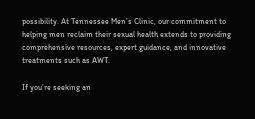possibility. At Tennessee Men’s Clinic, our commitment to helping men reclaim their sexual health extends to providing comprehensive resources, expert guidance, and innovative treatments such as AWT.

If you’re seeking an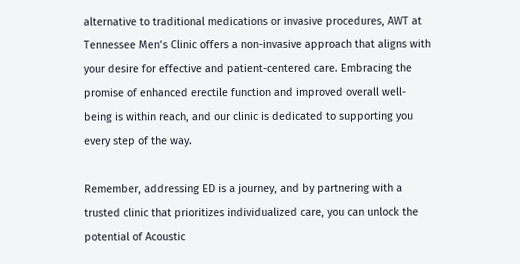alternative to traditional medications or invasive procedures, AWT at Tennessee Men’s Clinic offers a non-invasive approach that aligns with your desire for effective and patient-centered care. Embracing the promise of enhanced erectile function and improved overall well-being is within reach, and our clinic is dedicated to supporting you every step of the way.

Remember, addressing ED is a journey, and by partnering with a trusted clinic that prioritizes individualized care, you can unlock the potential of Acoustic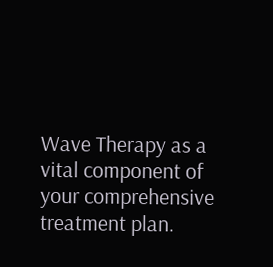Wave Therapy as a vital component of your comprehensive treatment plan.